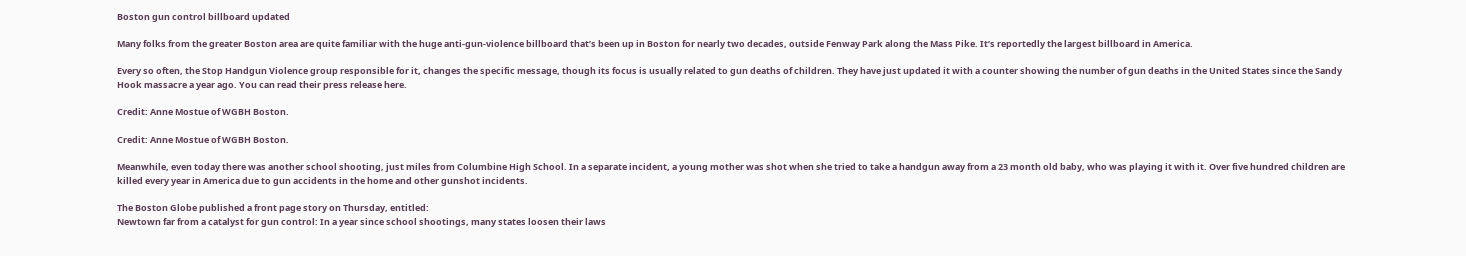Boston gun control billboard updated

Many folks from the greater Boston area are quite familiar with the huge anti-gun-violence billboard that’s been up in Boston for nearly two decades, outside Fenway Park along the Mass Pike. It’s reportedly the largest billboard in America.

Every so often, the Stop Handgun Violence group responsible for it, changes the specific message, though its focus is usually related to gun deaths of children. They have just updated it with a counter showing the number of gun deaths in the United States since the Sandy Hook massacre a year ago. You can read their press release here.

Credit: Anne Mostue of WGBH Boston.

Credit: Anne Mostue of WGBH Boston.

Meanwhile, even today there was another school shooting, just miles from Columbine High School. In a separate incident, a young mother was shot when she tried to take a handgun away from a 23 month old baby, who was playing it with it. Over five hundred children are killed every year in America due to gun accidents in the home and other gunshot incidents.

The Boston Globe published a front page story on Thursday, entitled:
Newtown far from a catalyst for gun control: In a year since school shootings, many states loosen their laws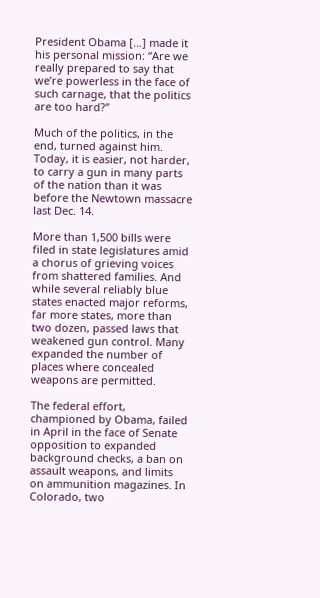President Obama […] made it his personal mission: “Are we really prepared to say that we’re powerless in the face of such carnage, that the politics are too hard?”

Much of the politics, in the end, turned against him. Today, it is easier, not harder, to carry a gun in many parts of the nation than it was before the Newtown massacre last Dec. 14.

More than 1,500 bills were filed in state legislatures amid a chorus of grieving voices from shattered families. And while several reliably blue states enacted major reforms, far more states, more than two dozen, passed laws that weakened gun control. Many expanded the number of places where concealed weapons are permitted.

The federal effort, championed by Obama, failed in April in the face of Senate opposition to expanded background checks, a ban on assault weapons, and limits on ammunition magazines. In Colorado, two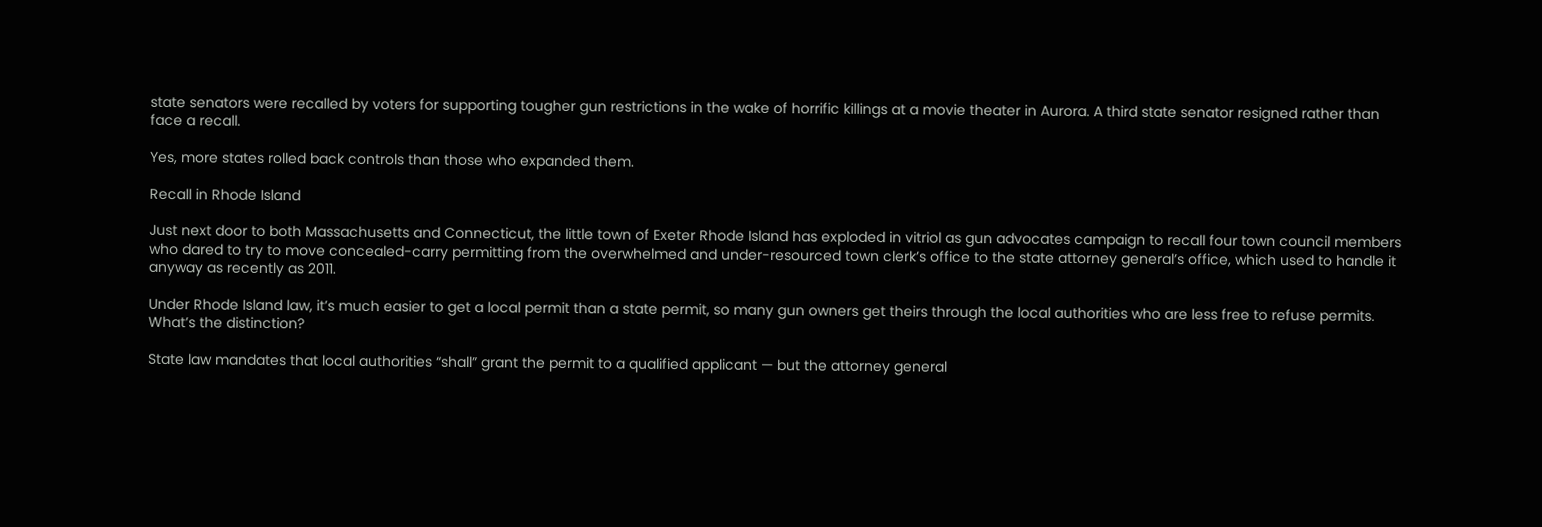state senators were recalled by voters for supporting tougher gun restrictions in the wake of horrific killings at a movie theater in Aurora. A third state senator resigned rather than face a recall.

Yes, more states rolled back controls than those who expanded them.

Recall in Rhode Island

Just next door to both Massachusetts and Connecticut, the little town of Exeter Rhode Island has exploded in vitriol as gun advocates campaign to recall four town council members who dared to try to move concealed-carry permitting from the overwhelmed and under-resourced town clerk’s office to the state attorney general’s office, which used to handle it anyway as recently as 2011.

Under Rhode Island law, it’s much easier to get a local permit than a state permit, so many gun owners get theirs through the local authorities who are less free to refuse permits. What’s the distinction?

State law mandates that local authorities “shall” grant the permit to a qualified applicant — but the attorney general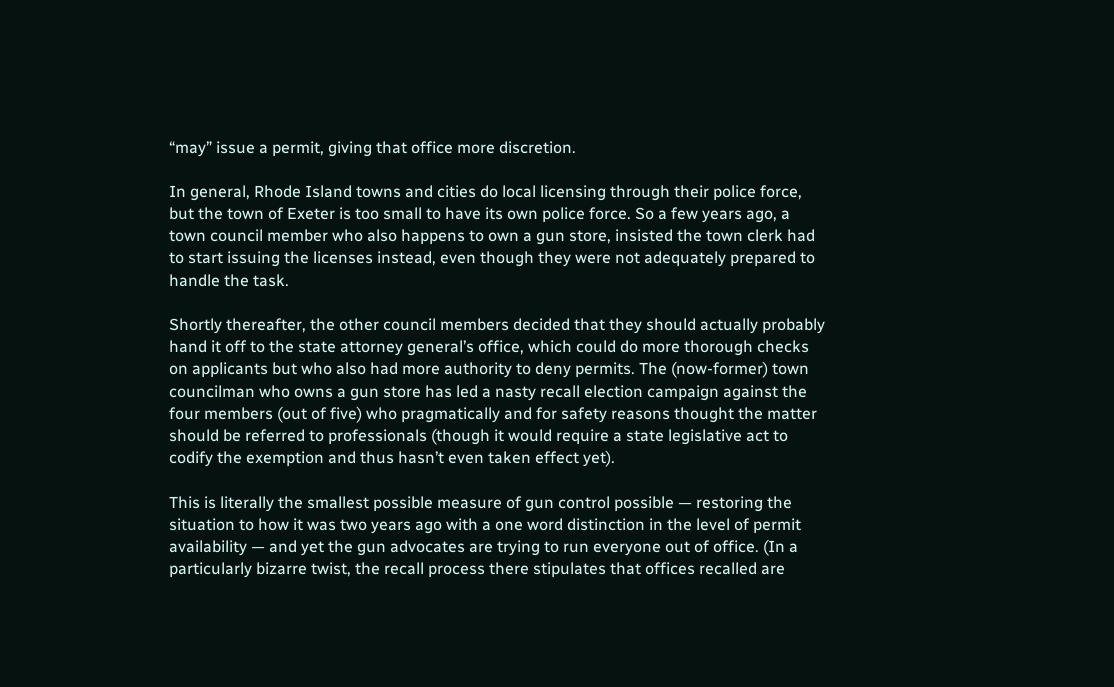“may” issue a permit, giving that office more discretion.

In general, Rhode Island towns and cities do local licensing through their police force, but the town of Exeter is too small to have its own police force. So a few years ago, a town council member who also happens to own a gun store, insisted the town clerk had to start issuing the licenses instead, even though they were not adequately prepared to handle the task.

Shortly thereafter, the other council members decided that they should actually probably hand it off to the state attorney general’s office, which could do more thorough checks on applicants but who also had more authority to deny permits. The (now-former) town councilman who owns a gun store has led a nasty recall election campaign against the four members (out of five) who pragmatically and for safety reasons thought the matter should be referred to professionals (though it would require a state legislative act to codify the exemption and thus hasn’t even taken effect yet).

This is literally the smallest possible measure of gun control possible — restoring the situation to how it was two years ago with a one word distinction in the level of permit availability — and yet the gun advocates are trying to run everyone out of office. (In a particularly bizarre twist, the recall process there stipulates that offices recalled are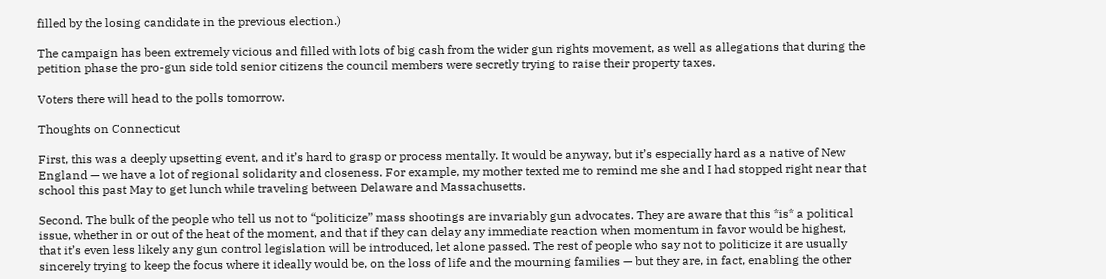filled by the losing candidate in the previous election.)

The campaign has been extremely vicious and filled with lots of big cash from the wider gun rights movement, as well as allegations that during the petition phase the pro-gun side told senior citizens the council members were secretly trying to raise their property taxes.

Voters there will head to the polls tomorrow.

Thoughts on Connecticut

First, this was a deeply upsetting event, and it’s hard to grasp or process mentally. It would be anyway, but it’s especially hard as a native of New England — we have a lot of regional solidarity and closeness. For example, my mother texted me to remind me she and I had stopped right near that school this past May to get lunch while traveling between Delaware and Massachusetts.

Second. The bulk of the people who tell us not to “politicize” mass shootings are invariably gun advocates. They are aware that this *is* a political issue, whether in or out of the heat of the moment, and that if they can delay any immediate reaction when momentum in favor would be highest, that it’s even less likely any gun control legislation will be introduced, let alone passed. The rest of people who say not to politicize it are usually sincerely trying to keep the focus where it ideally would be, on the loss of life and the mourning families — but they are, in fact, enabling the other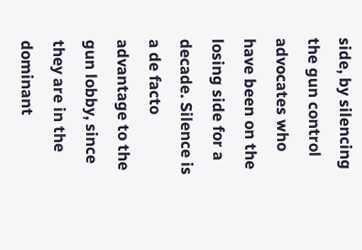side, by silencing the gun control advocates who have been on the losing side for a decade. Silence is a de facto advantage to the gun lobby, since they are in the dominant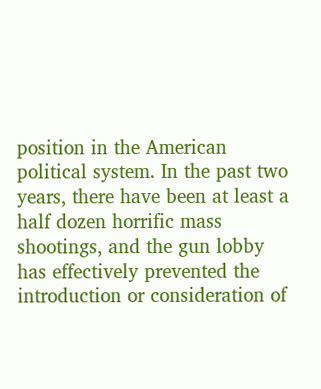position in the American political system. In the past two years, there have been at least a half dozen horrific mass shootings, and the gun lobby has effectively prevented the introduction or consideration of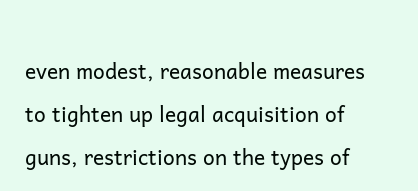even modest, reasonable measures to tighten up legal acquisition of guns, restrictions on the types of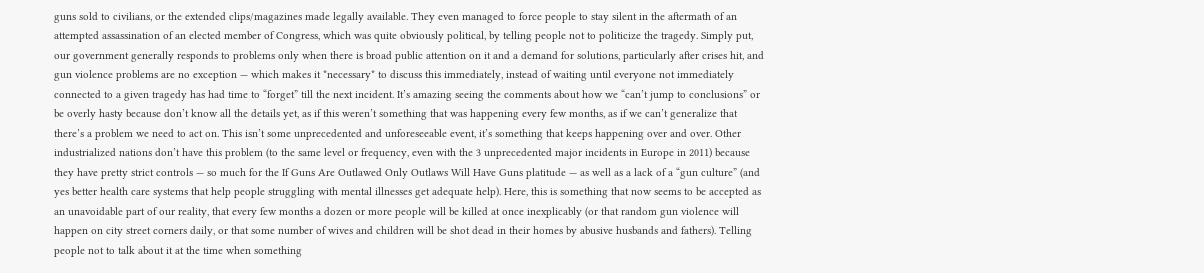guns sold to civilians, or the extended clips/magazines made legally available. They even managed to force people to stay silent in the aftermath of an attempted assassination of an elected member of Congress, which was quite obviously political, by telling people not to politicize the tragedy. Simply put, our government generally responds to problems only when there is broad public attention on it and a demand for solutions, particularly after crises hit, and gun violence problems are no exception — which makes it *necessary* to discuss this immediately, instead of waiting until everyone not immediately connected to a given tragedy has had time to “forget” till the next incident. It’s amazing seeing the comments about how we “can’t jump to conclusions” or be overly hasty because don’t know all the details yet, as if this weren’t something that was happening every few months, as if we can’t generalize that there’s a problem we need to act on. This isn’t some unprecedented and unforeseeable event, it’s something that keeps happening over and over. Other industrialized nations don’t have this problem (to the same level or frequency, even with the 3 unprecedented major incidents in Europe in 2011) because they have pretty strict controls — so much for the If Guns Are Outlawed Only Outlaws Will Have Guns platitude — as well as a lack of a “gun culture” (and yes better health care systems that help people struggling with mental illnesses get adequate help). Here, this is something that now seems to be accepted as an unavoidable part of our reality, that every few months a dozen or more people will be killed at once inexplicably (or that random gun violence will happen on city street corners daily, or that some number of wives and children will be shot dead in their homes by abusive husbands and fathers). Telling people not to talk about it at the time when something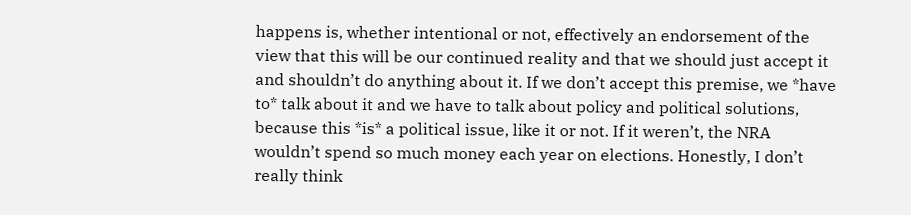happens is, whether intentional or not, effectively an endorsement of the view that this will be our continued reality and that we should just accept it and shouldn’t do anything about it. If we don’t accept this premise, we *have to* talk about it and we have to talk about policy and political solutions, because this *is* a political issue, like it or not. If it weren’t, the NRA wouldn’t spend so much money each year on elections. Honestly, I don’t really think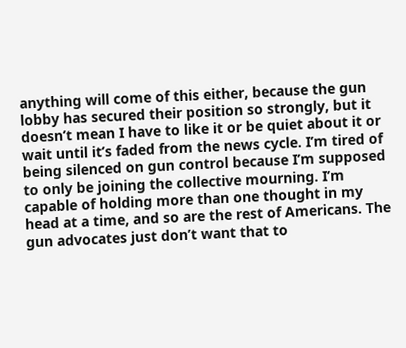anything will come of this either, because the gun lobby has secured their position so strongly, but it doesn’t mean I have to like it or be quiet about it or wait until it’s faded from the news cycle. I’m tired of being silenced on gun control because I’m supposed to only be joining the collective mourning. I’m capable of holding more than one thought in my head at a time, and so are the rest of Americans. The gun advocates just don’t want that to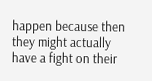happen because then they might actually have a fight on their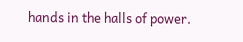hands in the halls of power.